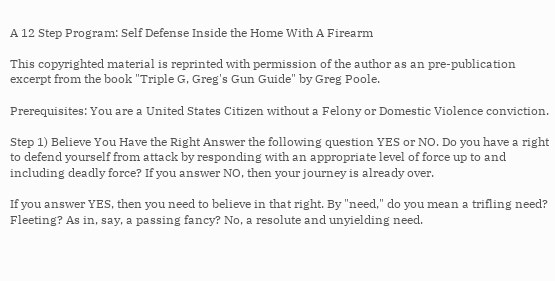A 12 Step Program: Self Defense Inside the Home With A Firearm

This copyrighted material is reprinted with permission of the author as an pre-publication excerpt from the book "Triple G, Greg's Gun Guide" by Greg Poole.

Prerequisites: You are a United States Citizen without a Felony or Domestic Violence conviction.

Step 1) Believe You Have the Right Answer the following question YES or NO. Do you have a right to defend yourself from attack by responding with an appropriate level of force up to and including deadly force? If you answer NO, then your journey is already over.

If you answer YES, then you need to believe in that right. By "need," do you mean a trifling need? Fleeting? As in, say, a passing fancy? No, a resolute and unyielding need.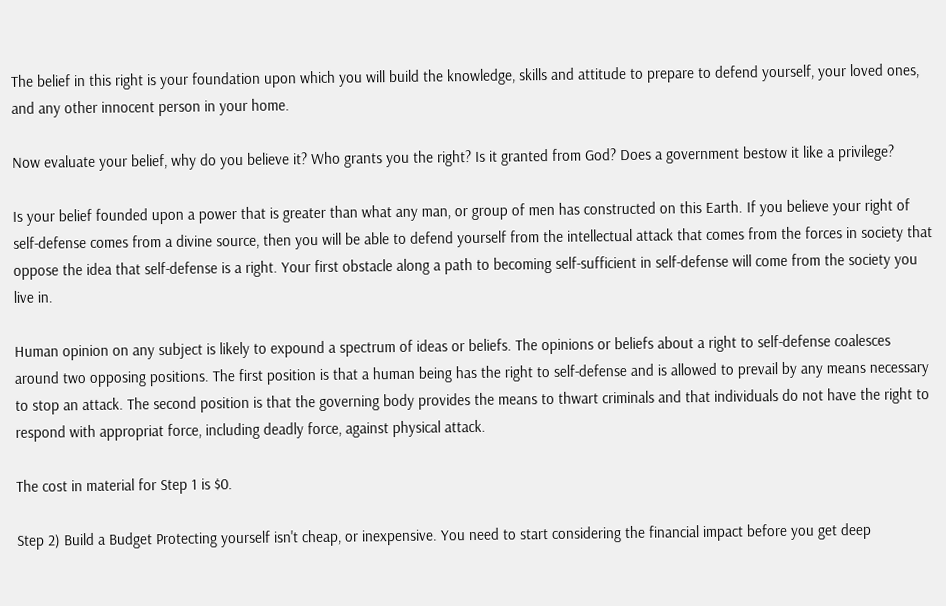The belief in this right is your foundation upon which you will build the knowledge, skills and attitude to prepare to defend yourself, your loved ones, and any other innocent person in your home.

Now evaluate your belief, why do you believe it? Who grants you the right? Is it granted from God? Does a government bestow it like a privilege?

Is your belief founded upon a power that is greater than what any man, or group of men has constructed on this Earth. If you believe your right of self-defense comes from a divine source, then you will be able to defend yourself from the intellectual attack that comes from the forces in society that oppose the idea that self-defense is a right. Your first obstacle along a path to becoming self-sufficient in self-defense will come from the society you live in.

Human opinion on any subject is likely to expound a spectrum of ideas or beliefs. The opinions or beliefs about a right to self-defense coalesces around two opposing positions. The first position is that a human being has the right to self-defense and is allowed to prevail by any means necessary to stop an attack. The second position is that the governing body provides the means to thwart criminals and that individuals do not have the right to respond with appropriat force, including deadly force, against physical attack.

The cost in material for Step 1 is $0.

Step 2) Build a Budget Protecting yourself isn't cheap, or inexpensive. You need to start considering the financial impact before you get deep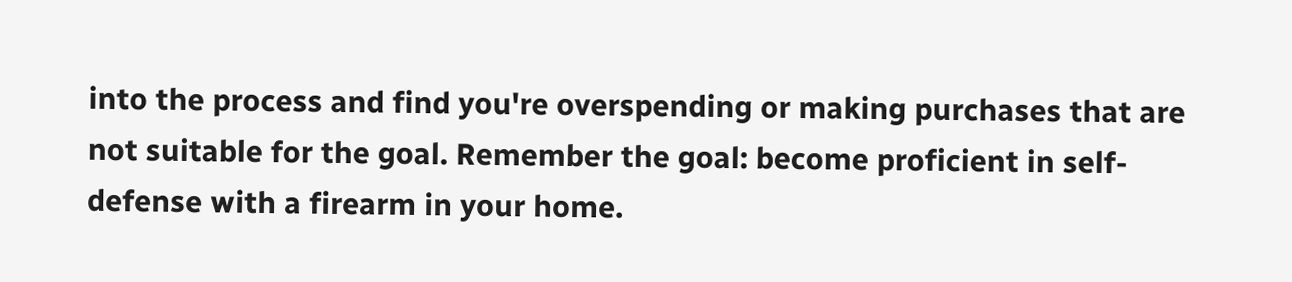into the process and find you're overspending or making purchases that are not suitable for the goal. Remember the goal: become proficient in self-defense with a firearm in your home.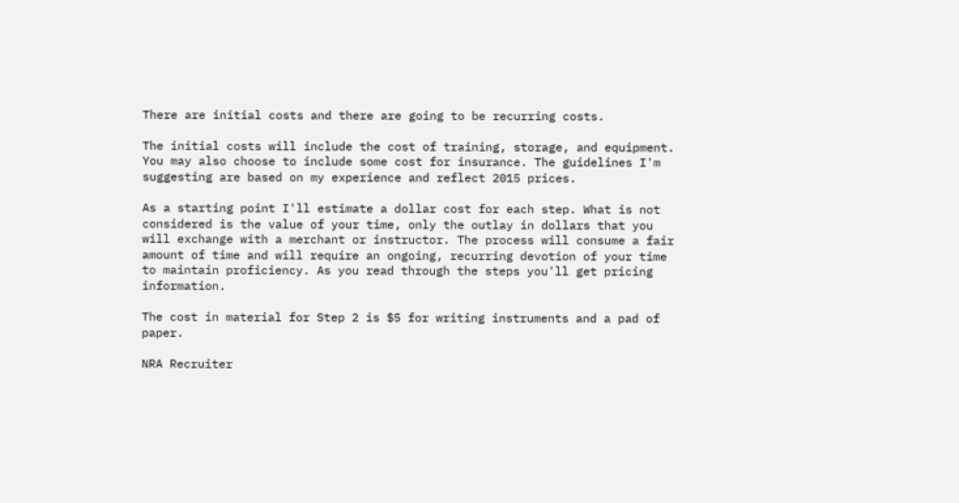There are initial costs and there are going to be recurring costs.

The initial costs will include the cost of training, storage, and equipment. You may also choose to include some cost for insurance. The guidelines I'm suggesting are based on my experience and reflect 2015 prices.

As a starting point I'll estimate a dollar cost for each step. What is not considered is the value of your time, only the outlay in dollars that you will exchange with a merchant or instructor. The process will consume a fair amount of time and will require an ongoing, recurring devotion of your time to maintain proficiency. As you read through the steps you'll get pricing information.

The cost in material for Step 2 is $5 for writing instruments and a pad of paper.

NRA Recruiter